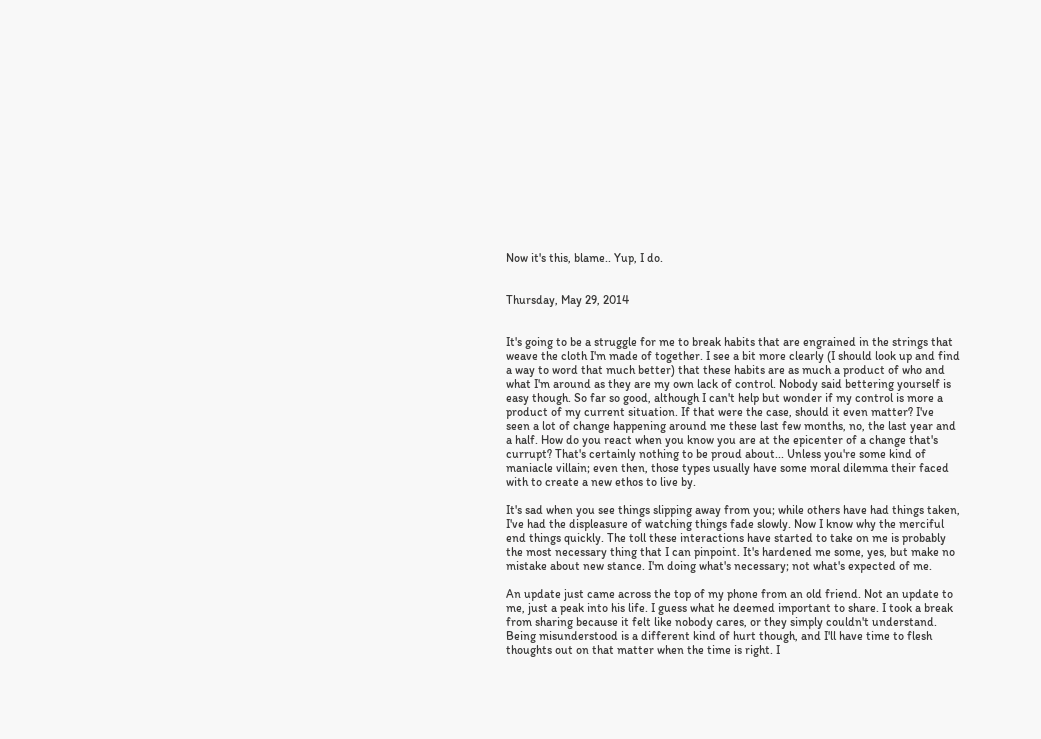Now it's this, blame.. Yup, I do.


Thursday, May 29, 2014


It's going to be a struggle for me to break habits that are engrained in the strings that weave the cloth I'm made of together. I see a bit more clearly (I should look up and find a way to word that much better) that these habits are as much a product of who and what I'm around as they are my own lack of control. Nobody said bettering yourself is easy though. So far so good, although I can't help but wonder if my control is more a product of my current situation. If that were the case, should it even matter? I've seen a lot of change happening around me these last few months, no, the last year and a half. How do you react when you know you are at the epicenter of a change that's currupt? That's certainly nothing to be proud about... Unless you're some kind of maniacle villain; even then, those types usually have some moral dilemma their faced with to create a new ethos to live by.

It's sad when you see things slipping away from you; while others have had things taken, I've had the displeasure of watching things fade slowly. Now I know why the merciful end things quickly. The toll these interactions have started to take on me is probably the most necessary thing that I can pinpoint. It's hardened me some, yes, but make no mistake about new stance. I'm doing what's necessary; not what's expected of me.

An update just came across the top of my phone from an old friend. Not an update to me, just a peak into his life. I guess what he deemed important to share. I took a break from sharing because it felt like nobody cares, or they simply couldn't understand. Being misunderstood is a different kind of hurt though, and I'll have time to flesh thoughts out on that matter when the time is right. I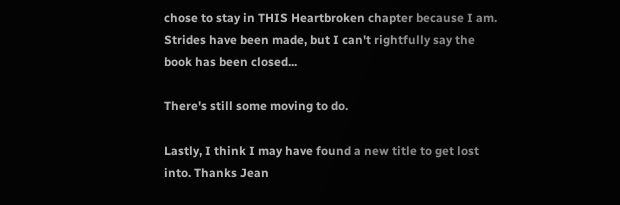chose to stay in THIS Heartbroken chapter because I am. Strides have been made, but I can't rightfully say the book has been closed...

There's still some moving to do.

Lastly, I think I may have found a new title to get lost into. Thanks Jean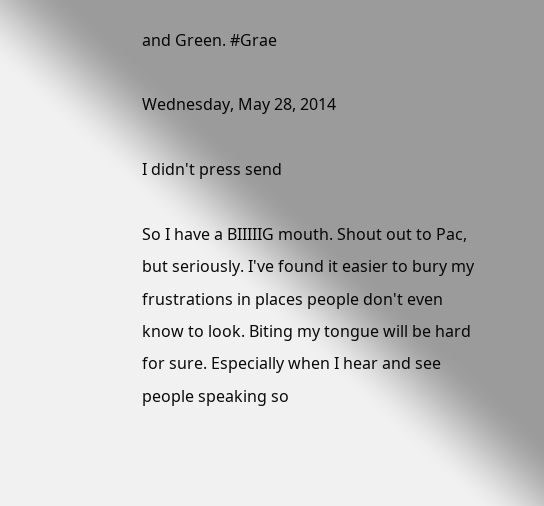and Green. #Grae

Wednesday, May 28, 2014

I didn't press send

So I have a BIIIIIG mouth. Shout out to Pac, but seriously. I've found it easier to bury my frustrations in places people don't even know to look. Biting my tongue will be hard for sure. Especially when I hear and see people speaking so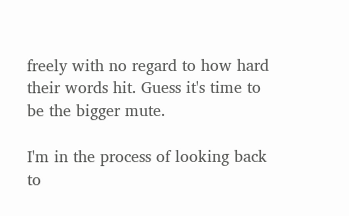freely with no regard to how hard their words hit. Guess it's time to be the bigger mute.

I'm in the process of looking back to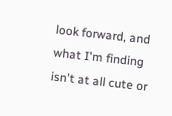look forward, and what I'm finding isn't at all cute or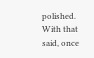polished. With that said, once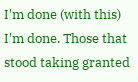I'm done (with this) I'm done. Those that stood taking granted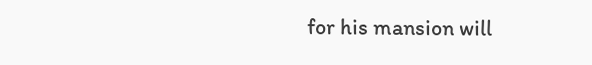for his mansion will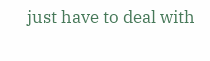just have to deal with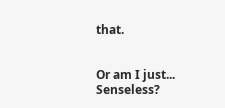that.


Or am I just... Senseless?